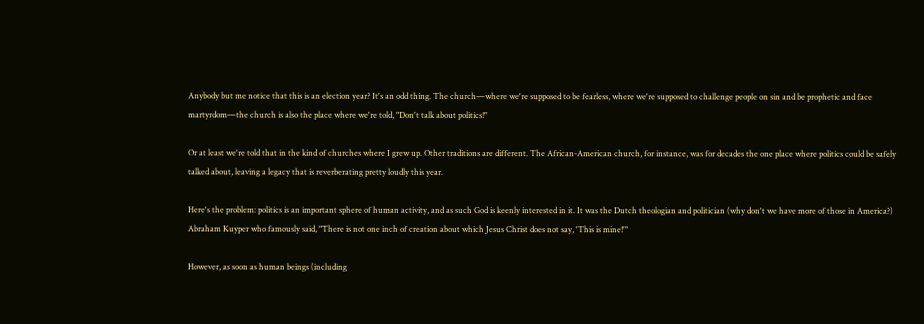Anybody but me notice that this is an election year? It's an odd thing. The church—where we're supposed to be fearless, where we're supposed to challenge people on sin and be prophetic and face martyrdom—the church is also the place where we're told, "Don't talk about politics!"

Or at least we're told that in the kind of churches where I grew up. Other traditions are different. The African-American church, for instance, was for decades the one place where politics could be safely talked about, leaving a legacy that is reverberating pretty loudly this year.

Here's the problem: politics is an important sphere of human activity, and as such God is keenly interested in it. It was the Dutch theologian and politician (why don't we have more of those in America?) Abraham Kuyper who famously said, "There is not one inch of creation about which Jesus Christ does not say, 'This is mine!'"

However, as soon as human beings (including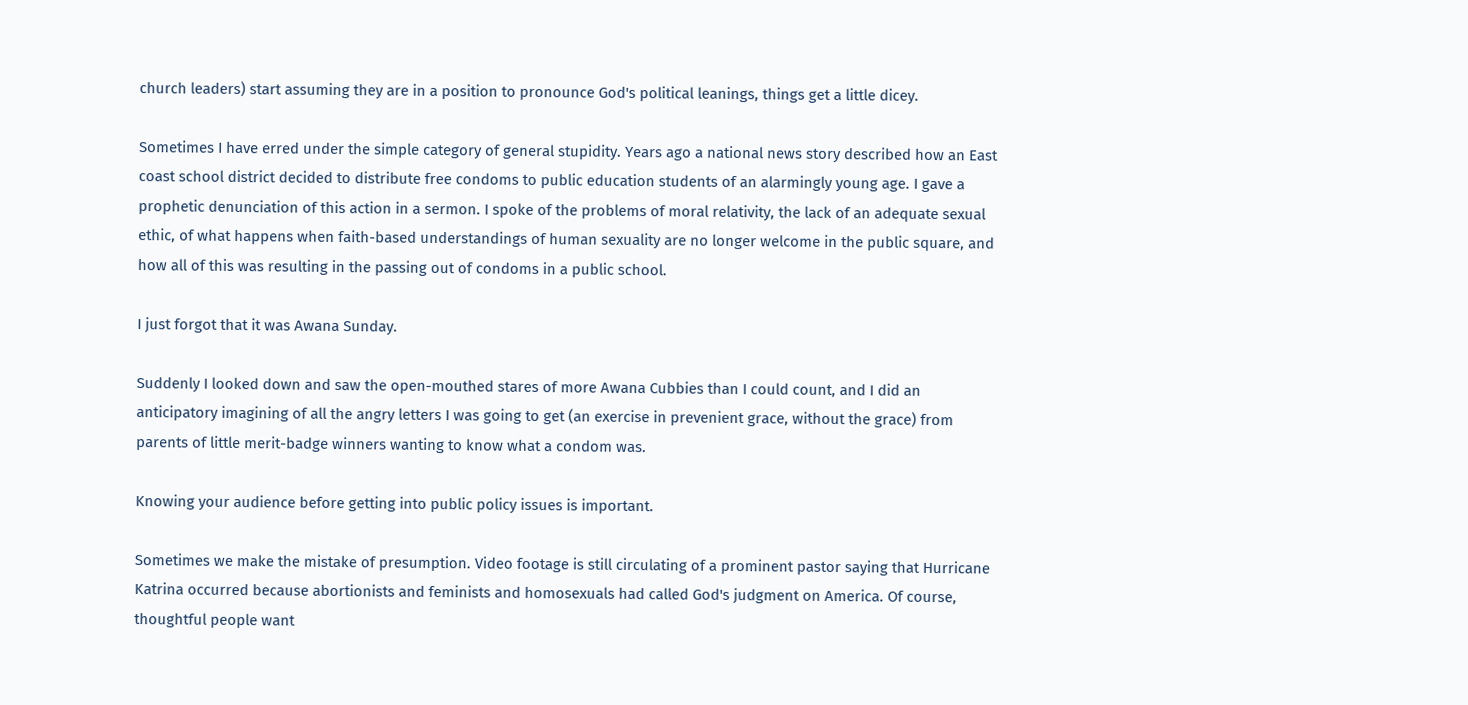church leaders) start assuming they are in a position to pronounce God's political leanings, things get a little dicey.

Sometimes I have erred under the simple category of general stupidity. Years ago a national news story described how an East coast school district decided to distribute free condoms to public education students of an alarmingly young age. I gave a prophetic denunciation of this action in a sermon. I spoke of the problems of moral relativity, the lack of an adequate sexual ethic, of what happens when faith-based understandings of human sexuality are no longer welcome in the public square, and how all of this was resulting in the passing out of condoms in a public school.

I just forgot that it was Awana Sunday.

Suddenly I looked down and saw the open-mouthed stares of more Awana Cubbies than I could count, and I did an anticipatory imagining of all the angry letters I was going to get (an exercise in prevenient grace, without the grace) from parents of little merit-badge winners wanting to know what a condom was.

Knowing your audience before getting into public policy issues is important.

Sometimes we make the mistake of presumption. Video footage is still circulating of a prominent pastor saying that Hurricane Katrina occurred because abortionists and feminists and homosexuals had called God's judgment on America. Of course, thoughtful people want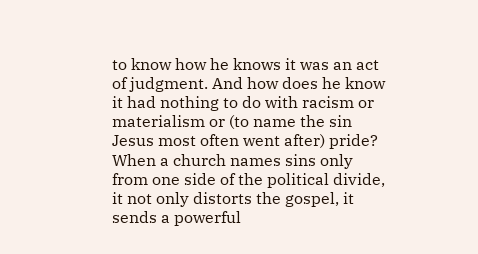to know how he knows it was an act of judgment. And how does he know it had nothing to do with racism or materialism or (to name the sin Jesus most often went after) pride? When a church names sins only from one side of the political divide, it not only distorts the gospel, it sends a powerful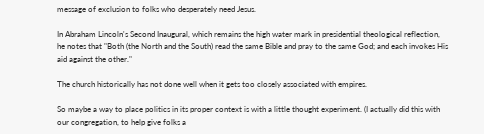message of exclusion to folks who desperately need Jesus.

In Abraham Lincoln's Second Inaugural, which remains the high water mark in presidential theological reflection, he notes that "Both (the North and the South) read the same Bible and pray to the same God; and each invokes His aid against the other."

The church historically has not done well when it gets too closely associated with empires.

So maybe a way to place politics in its proper context is with a little thought experiment. (I actually did this with our congregation, to help give folks a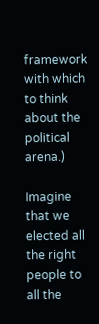framework with which to think about the political arena.)

Imagine that we elected all the right people to all the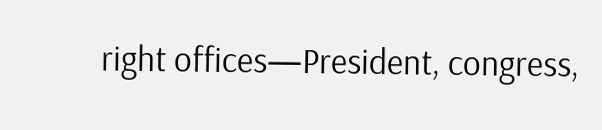right offices—President, congress,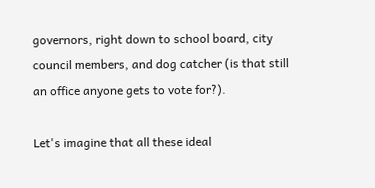governors, right down to school board, city council members, and dog catcher (is that still an office anyone gets to vote for?).

Let's imagine that all these ideal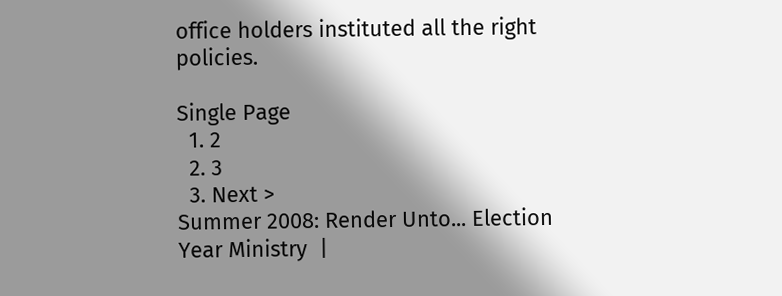office holders instituted all the right policies.

Single Page
  1. 2
  2. 3
  3. Next >
Summer 2008: Render Unto... Election Year Ministry  |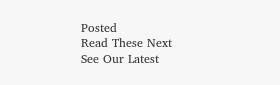Posted
Read These Next
See Our Latest